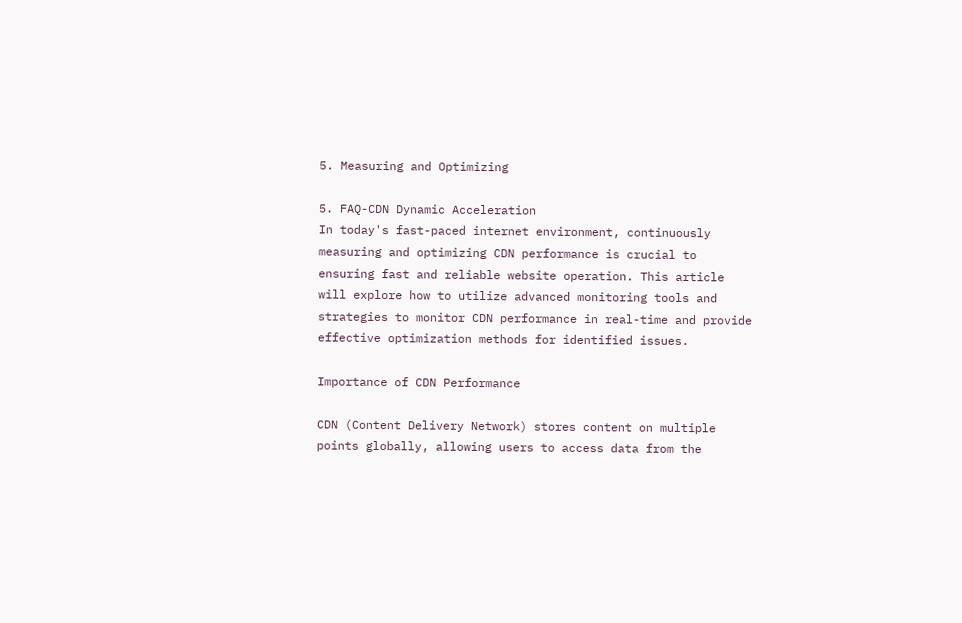5. Measuring and Optimizing

5. FAQ-CDN Dynamic Acceleration
In today's fast-paced internet environment, continuously measuring and optimizing CDN performance is crucial to ensuring fast and reliable website operation. This article will explore how to utilize advanced monitoring tools and strategies to monitor CDN performance in real-time and provide effective optimization methods for identified issues.

Importance of CDN Performance

CDN (Content Delivery Network) stores content on multiple points globally, allowing users to access data from the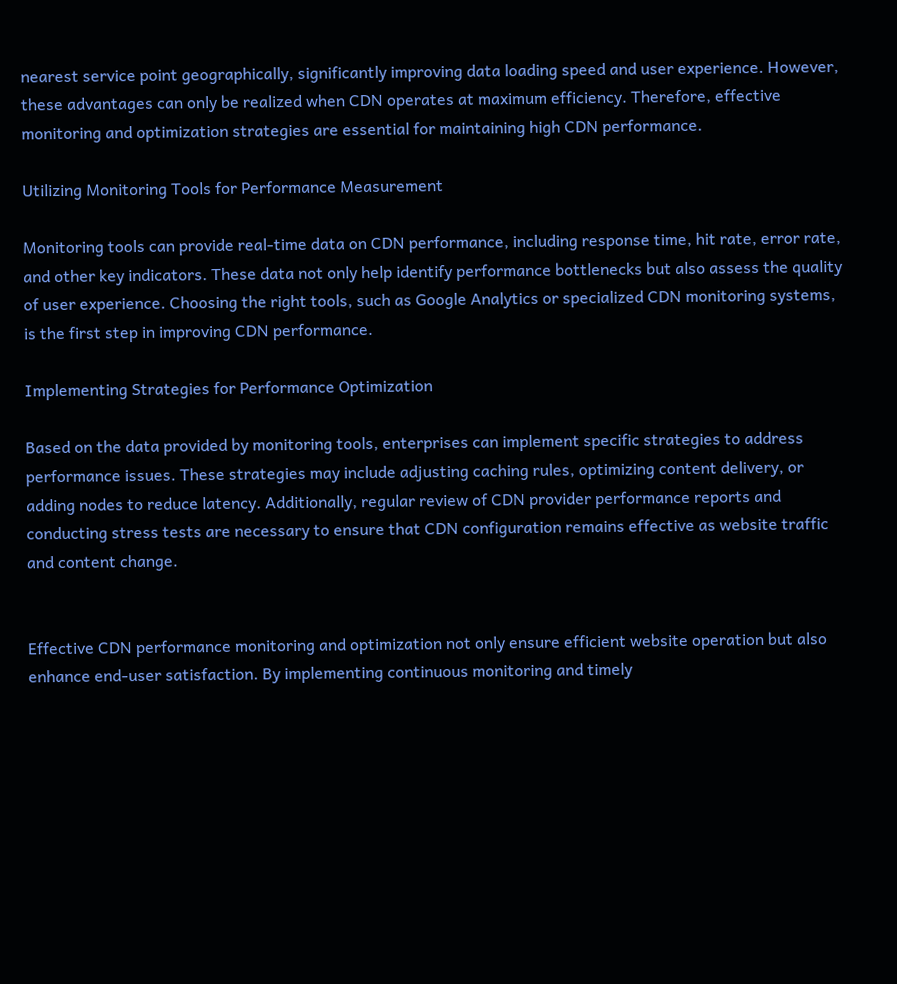nearest service point geographically, significantly improving data loading speed and user experience. However, these advantages can only be realized when CDN operates at maximum efficiency. Therefore, effective monitoring and optimization strategies are essential for maintaining high CDN performance.

Utilizing Monitoring Tools for Performance Measurement

Monitoring tools can provide real-time data on CDN performance, including response time, hit rate, error rate, and other key indicators. These data not only help identify performance bottlenecks but also assess the quality of user experience. Choosing the right tools, such as Google Analytics or specialized CDN monitoring systems, is the first step in improving CDN performance.

Implementing Strategies for Performance Optimization

Based on the data provided by monitoring tools, enterprises can implement specific strategies to address performance issues. These strategies may include adjusting caching rules, optimizing content delivery, or adding nodes to reduce latency. Additionally, regular review of CDN provider performance reports and conducting stress tests are necessary to ensure that CDN configuration remains effective as website traffic and content change.


Effective CDN performance monitoring and optimization not only ensure efficient website operation but also enhance end-user satisfaction. By implementing continuous monitoring and timely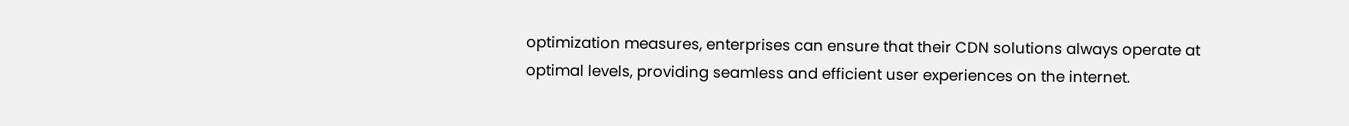optimization measures, enterprises can ensure that their CDN solutions always operate at optimal levels, providing seamless and efficient user experiences on the internet.